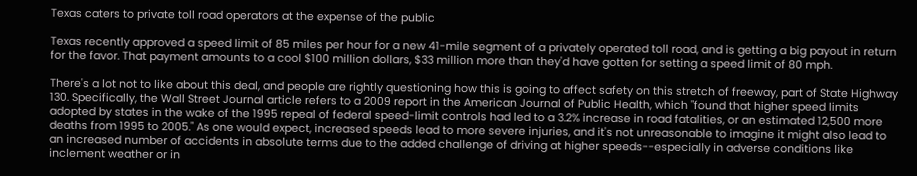Texas caters to private toll road operators at the expense of the public

Texas recently approved a speed limit of 85 miles per hour for a new 41-mile segment of a privately operated toll road, and is getting a big payout in return for the favor. That payment amounts to a cool $100 million dollars, $33 million more than they'd have gotten for setting a speed limit of 80 mph.

There's a lot not to like about this deal, and people are rightly questioning how this is going to affect safety on this stretch of freeway, part of State Highway 130. Specifically, the Wall Street Journal article refers to a 2009 report in the American Journal of Public Health, which "found that higher speed limits adopted by states in the wake of the 1995 repeal of federal speed-limit controls had led to a 3.2% increase in road fatalities, or an estimated 12,500 more deaths from 1995 to 2005." As one would expect, increased speeds lead to more severe injuries, and it's not unreasonable to imagine it might also lead to an increased number of accidents in absolute terms due to the added challenge of driving at higher speeds--especially in adverse conditions like inclement weather or in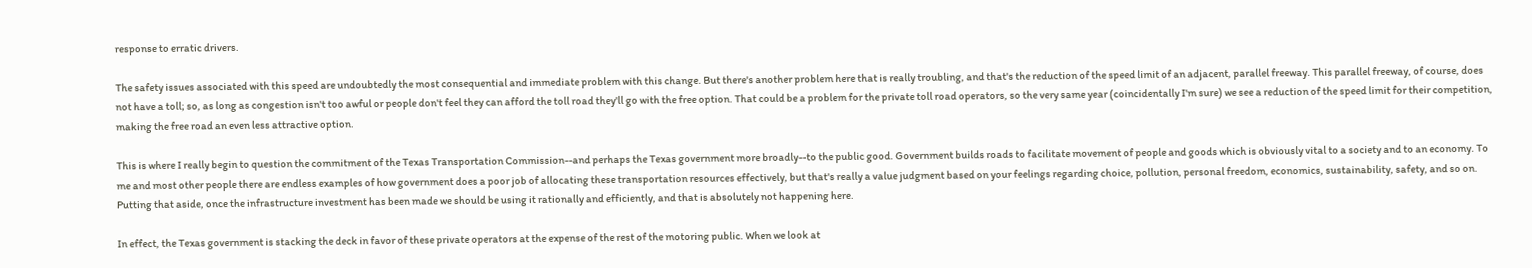response to erratic drivers.

The safety issues associated with this speed are undoubtedly the most consequential and immediate problem with this change. But there's another problem here that is really troubling, and that's the reduction of the speed limit of an adjacent, parallel freeway. This parallel freeway, of course, does not have a toll; so, as long as congestion isn't too awful or people don't feel they can afford the toll road they'll go with the free option. That could be a problem for the private toll road operators, so the very same year (coincidentally I'm sure) we see a reduction of the speed limit for their competition, making the free road an even less attractive option.

This is where I really begin to question the commitment of the Texas Transportation Commission--and perhaps the Texas government more broadly--to the public good. Government builds roads to facilitate movement of people and goods which is obviously vital to a society and to an economy. To me and most other people there are endless examples of how government does a poor job of allocating these transportation resources effectively, but that's really a value judgment based on your feelings regarding choice, pollution, personal freedom, economics, sustainability, safety, and so on. Putting that aside, once the infrastructure investment has been made we should be using it rationally and efficiently, and that is absolutely not happening here.

In effect, the Texas government is stacking the deck in favor of these private operators at the expense of the rest of the motoring public. When we look at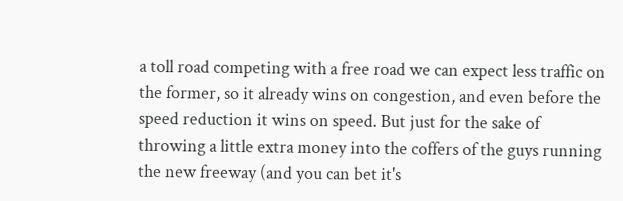a toll road competing with a free road we can expect less traffic on the former, so it already wins on congestion, and even before the speed reduction it wins on speed. But just for the sake of throwing a little extra money into the coffers of the guys running the new freeway (and you can bet it's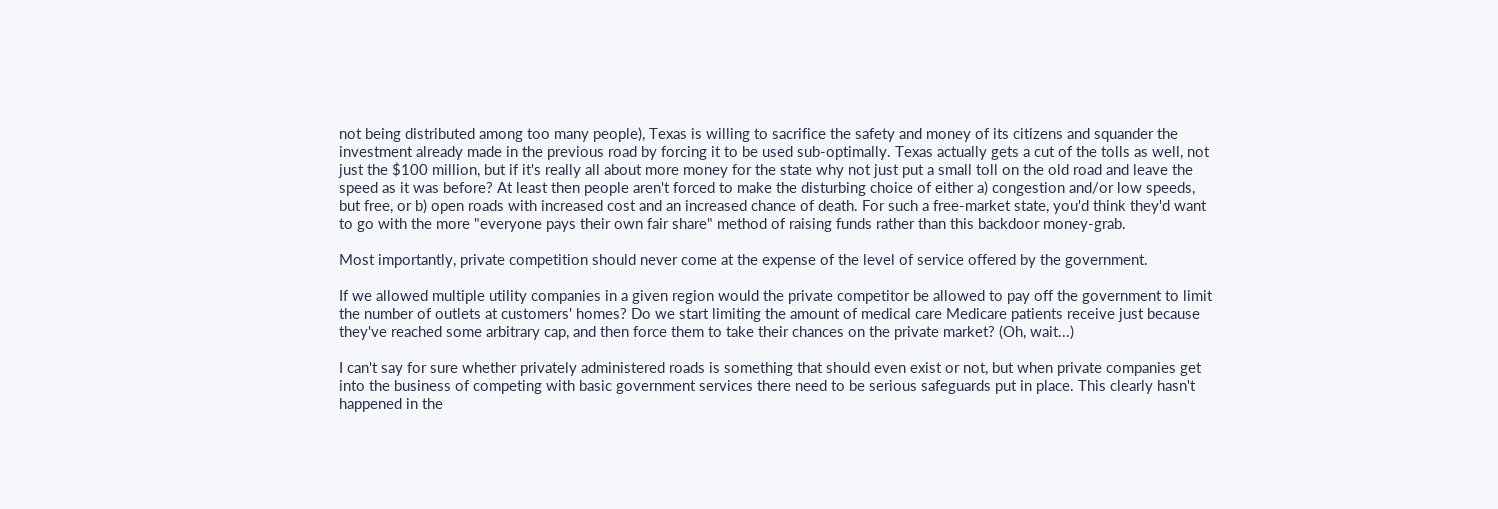not being distributed among too many people), Texas is willing to sacrifice the safety and money of its citizens and squander the investment already made in the previous road by forcing it to be used sub-optimally. Texas actually gets a cut of the tolls as well, not just the $100 million, but if it's really all about more money for the state why not just put a small toll on the old road and leave the speed as it was before? At least then people aren't forced to make the disturbing choice of either a) congestion and/or low speeds, but free, or b) open roads with increased cost and an increased chance of death. For such a free-market state, you'd think they'd want to go with the more "everyone pays their own fair share" method of raising funds rather than this backdoor money-grab.

Most importantly, private competition should never come at the expense of the level of service offered by the government.

If we allowed multiple utility companies in a given region would the private competitor be allowed to pay off the government to limit the number of outlets at customers' homes? Do we start limiting the amount of medical care Medicare patients receive just because they've reached some arbitrary cap, and then force them to take their chances on the private market? (Oh, wait...)

I can't say for sure whether privately administered roads is something that should even exist or not, but when private companies get into the business of competing with basic government services there need to be serious safeguards put in place. This clearly hasn't happened in the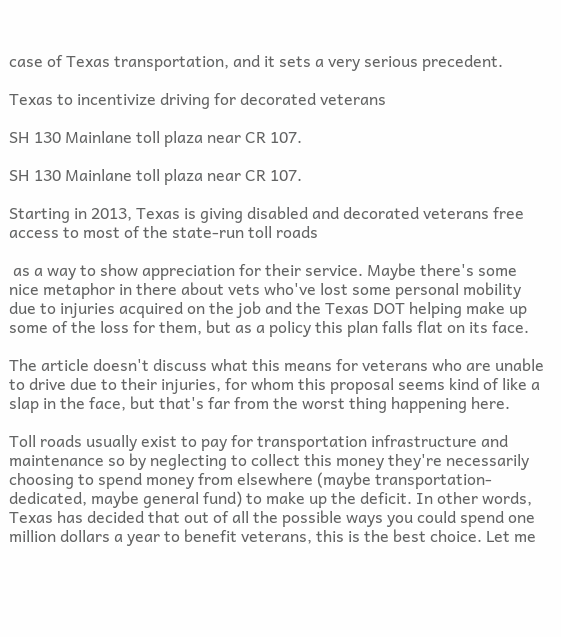case of Texas transportation, and it sets a very serious precedent.

Texas to incentivize driving for decorated veterans

SH 130 Mainlane toll plaza near CR 107.

SH 130 Mainlane toll plaza near CR 107.

Starting in 2013, Texas is giving disabled and decorated veterans free access to most of the state-run toll roads

 as a way to show appreciation for their service. Maybe there's some nice metaphor in there about vets who've lost some personal mobility due to injuries acquired on the job and the Texas DOT helping make up some of the loss for them, but as a policy this plan falls flat on its face.

The article doesn't discuss what this means for veterans who are unable to drive due to their injuries, for whom this proposal seems kind of like a slap in the face, but that's far from the worst thing happening here.

Toll roads usually exist to pay for transportation infrastructure and maintenance so by neglecting to collect this money they're necessarily choosing to spend money from elsewhere (maybe transportation-dedicated, maybe general fund) to make up the deficit. In other words, Texas has decided that out of all the possible ways you could spend one million dollars a year to benefit veterans, this is the best choice. Let me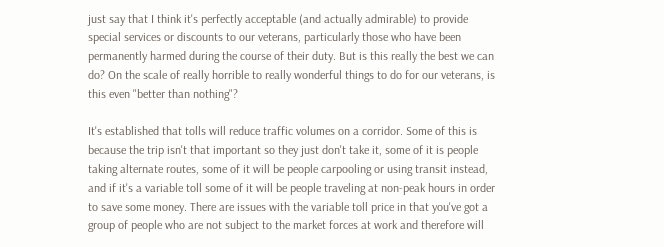just say that I think it's perfectly acceptable (and actually admirable) to provide special services or discounts to our veterans, particularly those who have been permanently harmed during the course of their duty. But is this really the best we can do? On the scale of really horrible to really wonderful things to do for our veterans, is this even "better than nothing"?

It's established that tolls will reduce traffic volumes on a corridor. Some of this is because the trip isn't that important so they just don't take it, some of it is people taking alternate routes, some of it will be people carpooling or using transit instead, and if it's a variable toll some of it will be people traveling at non-peak hours in order to save some money. There are issues with the variable toll price in that you've got a group of people who are not subject to the market forces at work and therefore will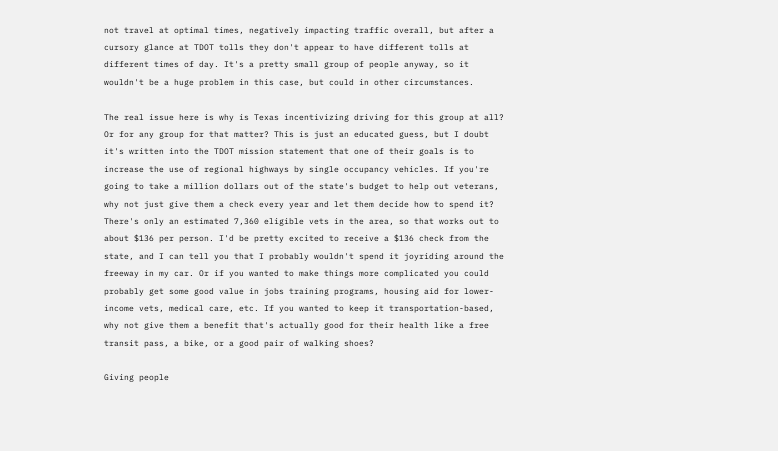not travel at optimal times, negatively impacting traffic overall, but after a cursory glance at TDOT tolls they don't appear to have different tolls at different times of day. It's a pretty small group of people anyway, so it wouldn't be a huge problem in this case, but could in other circumstances.

The real issue here is why is Texas incentivizing driving for this group at all? Or for any group for that matter? This is just an educated guess, but I doubt it's written into the TDOT mission statement that one of their goals is to increase the use of regional highways by single occupancy vehicles. If you're going to take a million dollars out of the state's budget to help out veterans, why not just give them a check every year and let them decide how to spend it? There's only an estimated 7,360 eligible vets in the area, so that works out to about $136 per person. I'd be pretty excited to receive a $136 check from the state, and I can tell you that I probably wouldn't spend it joyriding around the freeway in my car. Or if you wanted to make things more complicated you could probably get some good value in jobs training programs, housing aid for lower-income vets, medical care, etc. If you wanted to keep it transportation-based, why not give them a benefit that's actually good for their health like a free transit pass, a bike, or a good pair of walking shoes?

Giving people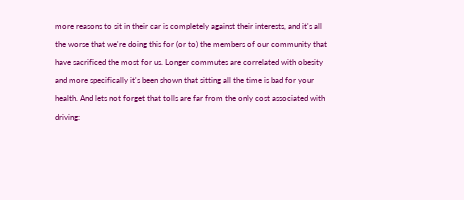more reasons to sit in their car is completely against their interests, and it's all the worse that we're doing this for (or to) the members of our community that have sacrificed the most for us. Longer commutes are correlated with obesity  and more specifically it's been shown that sitting all the time is bad for your health. And lets not forget that tolls are far from the only cost associated with driving: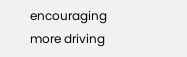encouraging more driving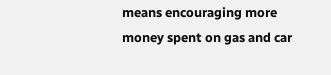means encouraging more money spent on gas and car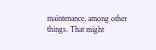maintenance, among other things. That might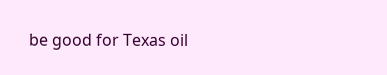be good for Texas oil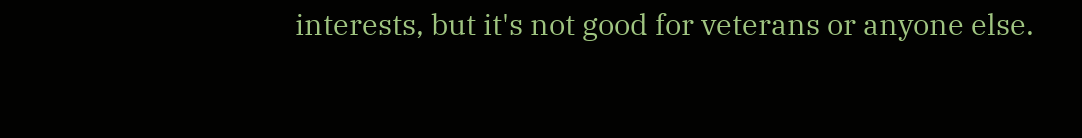interests, but it's not good for veterans or anyone else.